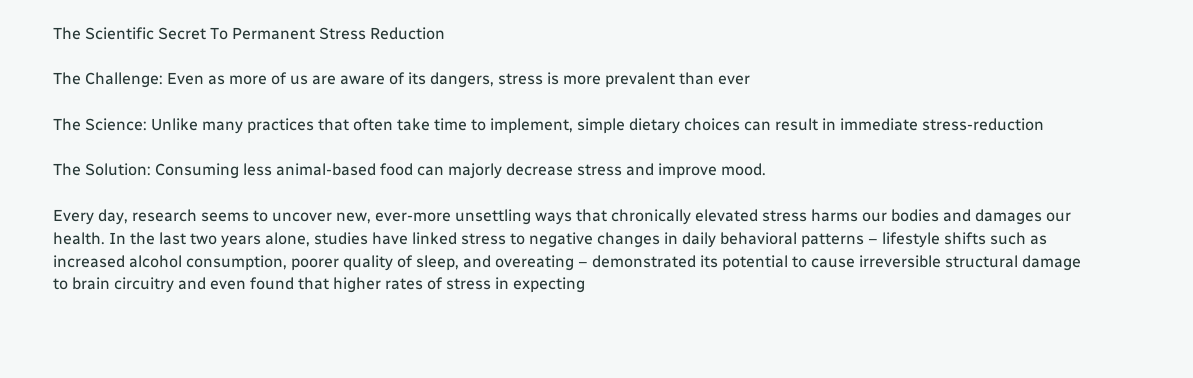The Scientific Secret To Permanent Stress Reduction

The Challenge: Even as more of us are aware of its dangers, stress is more prevalent than ever

The Science: Unlike many practices that often take time to implement, simple dietary choices can result in immediate stress-reduction

The Solution: Consuming less animal-based food can majorly decrease stress and improve mood.

Every day, research seems to uncover new, ever-more unsettling ways that chronically elevated stress harms our bodies and damages our health. In the last two years alone, studies have linked stress to negative changes in daily behavioral patterns – lifestyle shifts such as increased alcohol consumption, poorer quality of sleep, and overeating – demonstrated its potential to cause irreversible structural damage to brain circuitry and even found that higher rates of stress in expecting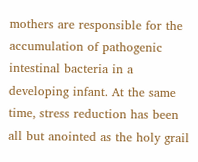mothers are responsible for the accumulation of pathogenic intestinal bacteria in a developing infant. At the same time, stress reduction has been all but anointed as the holy grail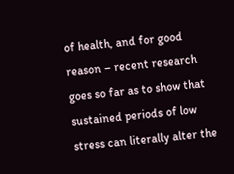of health, and for good reason – recent research goes so far as to show that sustained periods of low stress can literally alter the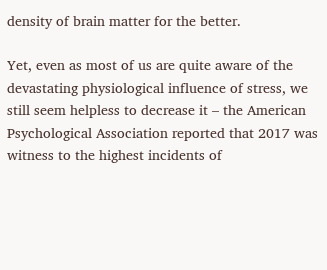density of brain matter for the better.

Yet, even as most of us are quite aware of the devastating physiological influence of stress, we still seem helpless to decrease it – the American Psychological Association reported that 2017 was witness to the highest incidents of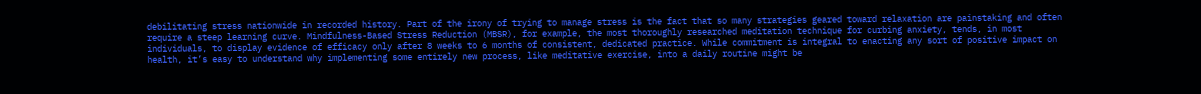debilitating stress nationwide in recorded history. Part of the irony of trying to manage stress is the fact that so many strategies geared toward relaxation are painstaking and often require a steep learning curve. Mindfulness-Based Stress Reduction (MBSR), for example, the most thoroughly researched meditation technique for curbing anxiety, tends, in most individuals, to display evidence of efficacy only after 8 weeks to 6 months of consistent, dedicated practice. While commitment is integral to enacting any sort of positive impact on health, it’s easy to understand why implementing some entirely new process, like meditative exercise, into a daily routine might be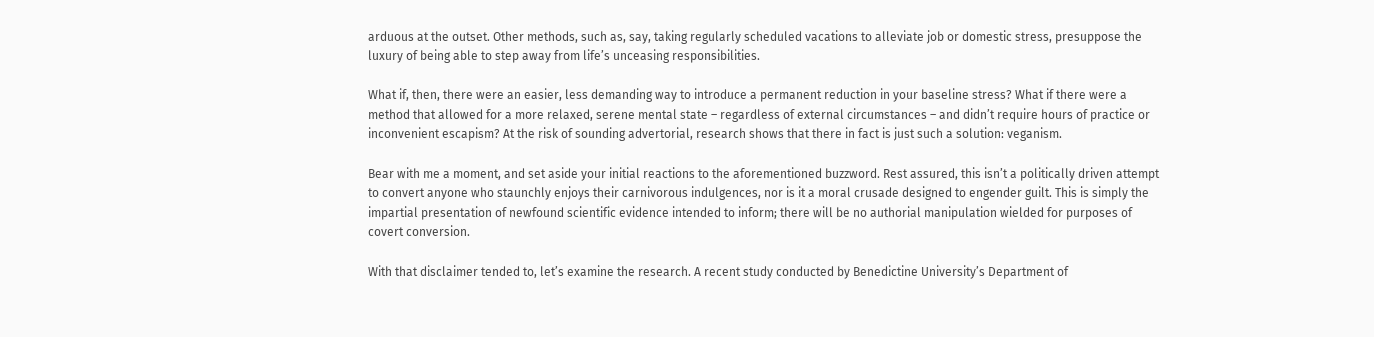arduous at the outset. Other methods, such as, say, taking regularly scheduled vacations to alleviate job or domestic stress, presuppose the luxury of being able to step away from life’s unceasing responsibilities.

What if, then, there were an easier, less demanding way to introduce a permanent reduction in your baseline stress? What if there were a method that allowed for a more relaxed, serene mental state – regardless of external circumstances – and didn’t require hours of practice or inconvenient escapism? At the risk of sounding advertorial, research shows that there in fact is just such a solution: veganism.

Bear with me a moment, and set aside your initial reactions to the aforementioned buzzword. Rest assured, this isn’t a politically driven attempt to convert anyone who staunchly enjoys their carnivorous indulgences, nor is it a moral crusade designed to engender guilt. This is simply the impartial presentation of newfound scientific evidence intended to inform; there will be no authorial manipulation wielded for purposes of covert conversion.

With that disclaimer tended to, let’s examine the research. A recent study conducted by Benedictine University’s Department of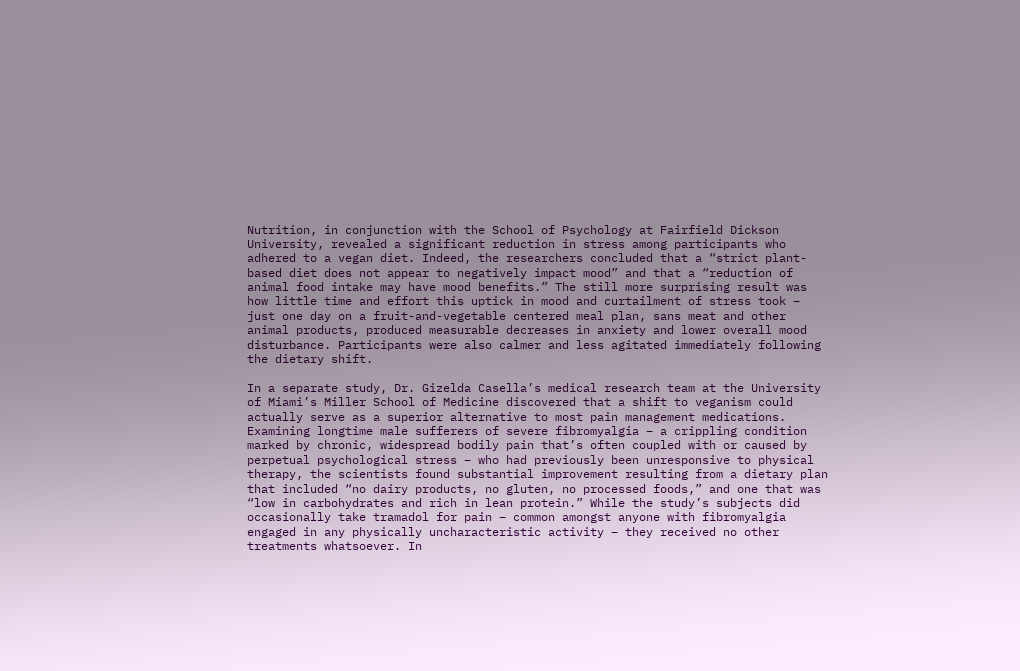Nutrition, in conjunction with the School of Psychology at Fairfield Dickson University, revealed a significant reduction in stress among participants who adhered to a vegan diet. Indeed, the researchers concluded that a “strict plant-based diet does not appear to negatively impact mood” and that a “reduction of animal food intake may have mood benefits.” The still more surprising result was how little time and effort this uptick in mood and curtailment of stress took – just one day on a fruit-and-vegetable centered meal plan, sans meat and other animal products, produced measurable decreases in anxiety and lower overall mood disturbance. Participants were also calmer and less agitated immediately following the dietary shift.

In a separate study, Dr. Gizelda Casella’s medical research team at the University of Miami’s Miller School of Medicine discovered that a shift to veganism could actually serve as a superior alternative to most pain management medications. Examining longtime male sufferers of severe fibromyalgia – a crippling condition marked by chronic, widespread bodily pain that’s often coupled with or caused by perpetual psychological stress – who had previously been unresponsive to physical therapy, the scientists found substantial improvement resulting from a dietary plan that included “no dairy products, no gluten, no processed foods,” and one that was “low in carbohydrates and rich in lean protein.” While the study’s subjects did occasionally take tramadol for pain – common amongst anyone with fibromyalgia engaged in any physically uncharacteristic activity – they received no other treatments whatsoever. In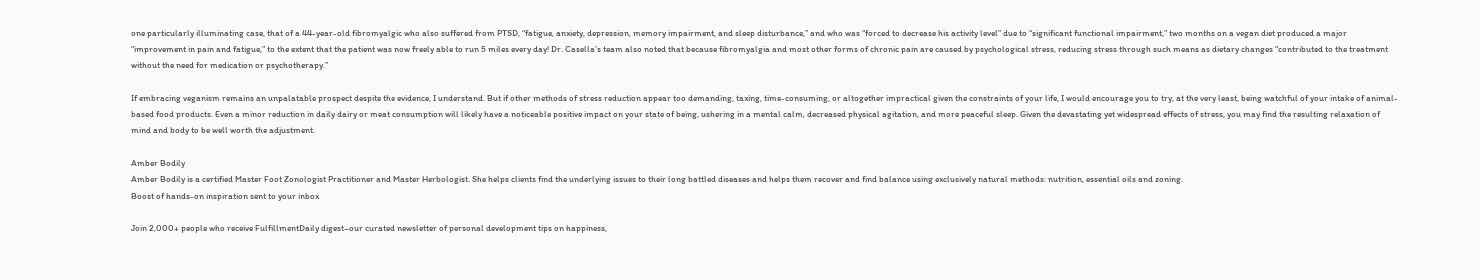one particularly illuminating case, that of a 44-year-old fibromyalgic who also suffered from PTSD, “fatigue, anxiety, depression, memory impairment, and sleep disturbance,” and who was “forced to decrease his activity level” due to “significant functional impairment,” two months on a vegan diet produced a major “improvement in pain and fatigue,” to the extent that the patient was now freely able to run 5 miles every day! Dr. Casella’s team also noted that because fibromyalgia and most other forms of chronic pain are caused by psychological stress, reducing stress through such means as dietary changes “contributed to the treatment without the need for medication or psychotherapy.”

If embracing veganism remains an unpalatable prospect despite the evidence, I understand. But if other methods of stress reduction appear too demanding, taxing, time-consuming, or altogether impractical given the constraints of your life, I would encourage you to try, at the very least, being watchful of your intake of animal-based food products. Even a minor reduction in daily dairy or meat consumption will likely have a noticeable positive impact on your state of being, ushering in a mental calm, decreased physical agitation, and more peaceful sleep. Given the devastating yet widespread effects of stress, you may find the resulting relaxation of mind and body to be well worth the adjustment.

Amber Bodily
Amber Bodily is a certified Master Foot Zonologist Practitioner and Master Herbologist. She helps clients find the underlying issues to their long battled diseases and helps them recover and find balance using exclusively natural methods: nutrition, essential oils and zoning.
Boost of hands-on inspiration sent to your inbox

Join 2,000+ people who receive FulfillmentDaily digest–our curated newsletter of personal development tips on happiness,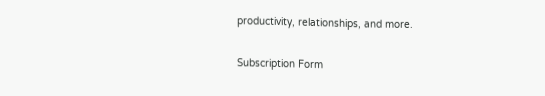productivity, relationships, and more.

Subscription Form